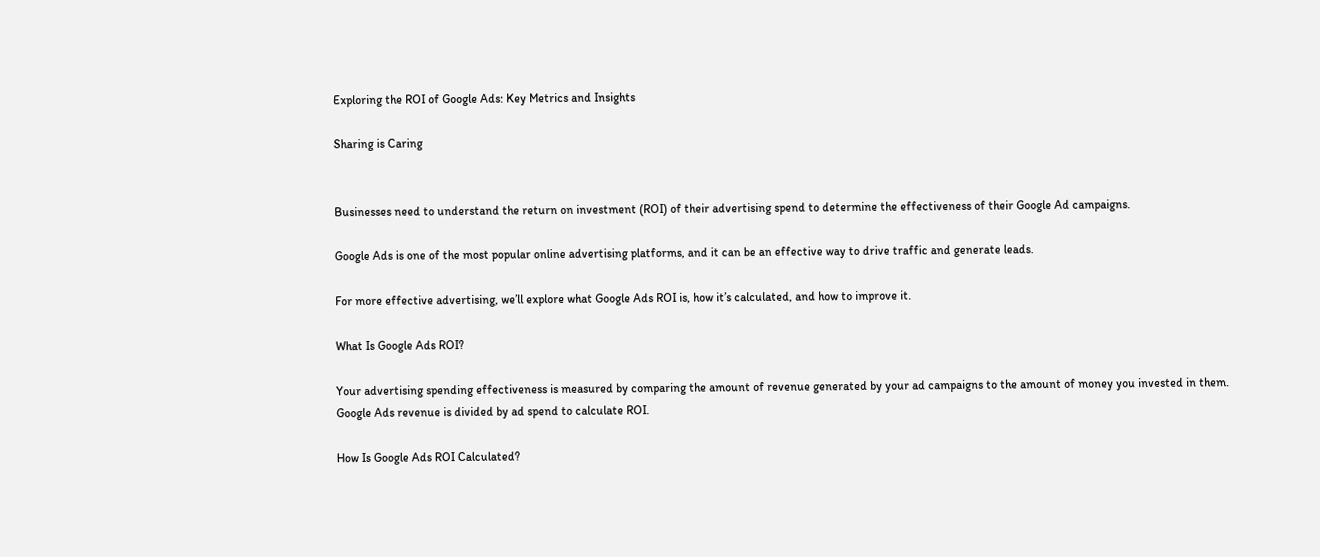Exploring the ROI of Google Ads: Key Metrics and Insights

Sharing is Caring


Businesses need to understand the return on investment (ROI) of their advertising spend to determine the effectiveness of their Google Ad campaigns.

Google Ads is one of the most popular online advertising platforms, and it can be an effective way to drive traffic and generate leads.

For more effective advertising, we’ll explore what Google Ads ROI is, how it’s calculated, and how to improve it.

What Is Google Ads ROI?

Your advertising spending effectiveness is measured by comparing the amount of revenue generated by your ad campaigns to the amount of money you invested in them. Google Ads revenue is divided by ad spend to calculate ROI.

How Is Google Ads ROI Calculated?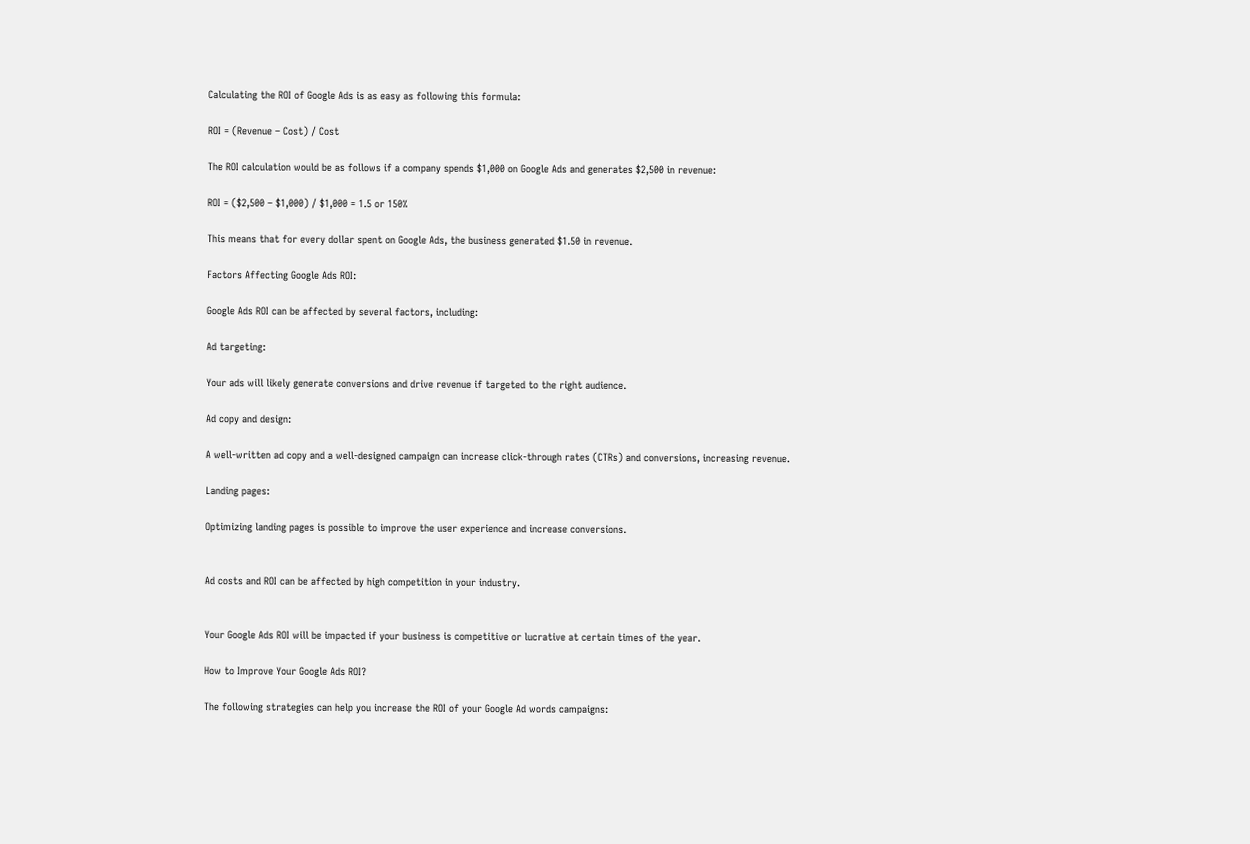Calculating the ROI of Google Ads is as easy as following this formula:

ROI = (Revenue – Cost) / Cost

The ROI calculation would be as follows if a company spends $1,000 on Google Ads and generates $2,500 in revenue:

ROI = ($2,500 – $1,000) / $1,000 = 1.5 or 150%

This means that for every dollar spent on Google Ads, the business generated $1.50 in revenue.

Factors Affecting Google Ads ROI:

Google Ads ROI can be affected by several factors, including:

Ad targeting:

Your ads will likely generate conversions and drive revenue if targeted to the right audience.

Ad copy and design:

A well-written ad copy and a well-designed campaign can increase click-through rates (CTRs) and conversions, increasing revenue.

Landing pages:

Optimizing landing pages is possible to improve the user experience and increase conversions.


Ad costs and ROI can be affected by high competition in your industry.


Your Google Ads ROI will be impacted if your business is competitive or lucrative at certain times of the year.

How to Improve Your Google Ads ROI?

The following strategies can help you increase the ROI of your Google Ad words campaigns: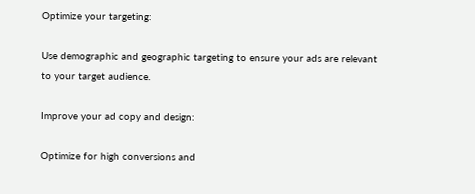Optimize your targeting:

Use demographic and geographic targeting to ensure your ads are relevant to your target audience.

Improve your ad copy and design:

Optimize for high conversions and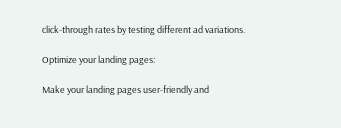click-through rates by testing different ad variations.

Optimize your landing pages:

Make your landing pages user-friendly and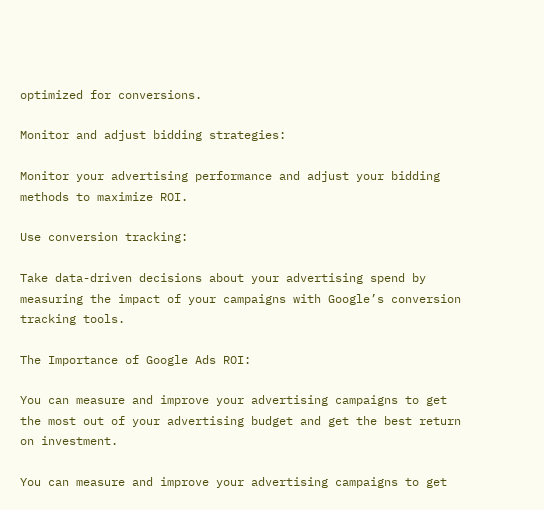optimized for conversions.

Monitor and adjust bidding strategies:

Monitor your advertising performance and adjust your bidding methods to maximize ROI.

Use conversion tracking:

Take data-driven decisions about your advertising spend by measuring the impact of your campaigns with Google’s conversion tracking tools.

The Importance of Google Ads ROI:

You can measure and improve your advertising campaigns to get the most out of your advertising budget and get the best return on investment.

You can measure and improve your advertising campaigns to get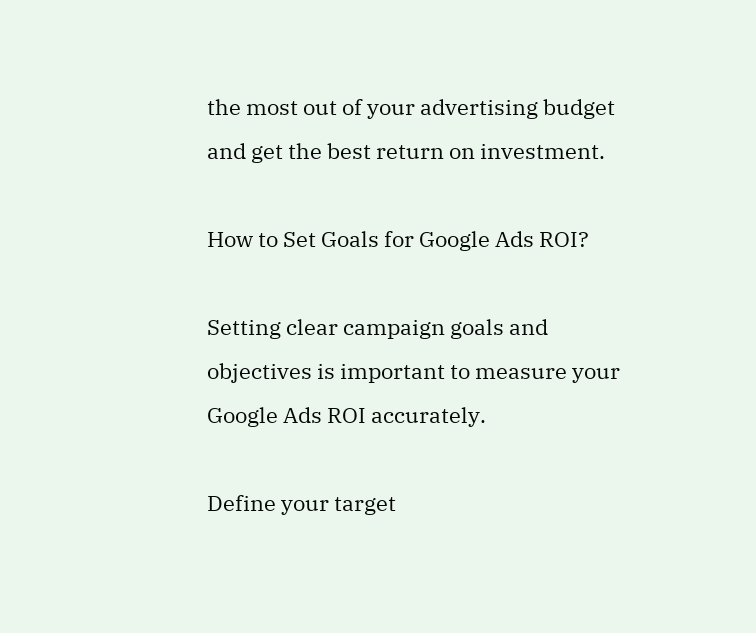the most out of your advertising budget and get the best return on investment.

How to Set Goals for Google Ads ROI?

Setting clear campaign goals and objectives is important to measure your Google Ads ROI accurately.

Define your target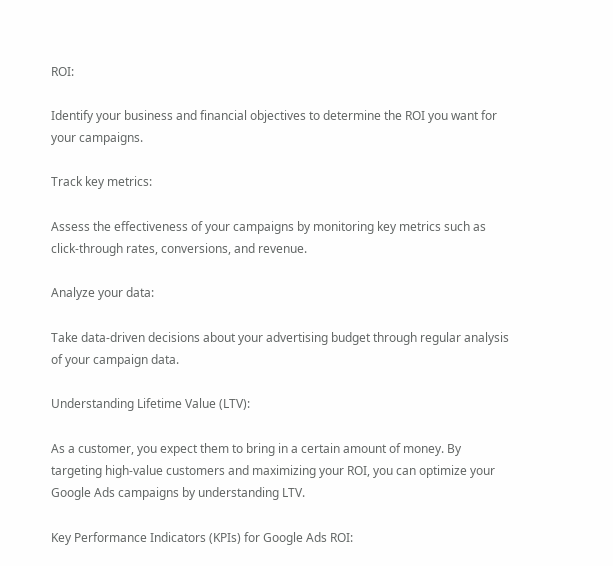ROI:

Identify your business and financial objectives to determine the ROI you want for your campaigns.

Track key metrics:

Assess the effectiveness of your campaigns by monitoring key metrics such as click-through rates, conversions, and revenue.

Analyze your data:

Take data-driven decisions about your advertising budget through regular analysis of your campaign data.

Understanding Lifetime Value (LTV):

As a customer, you expect them to bring in a certain amount of money. By targeting high-value customers and maximizing your ROI, you can optimize your Google Ads campaigns by understanding LTV.

Key Performance Indicators (KPIs) for Google Ads ROI: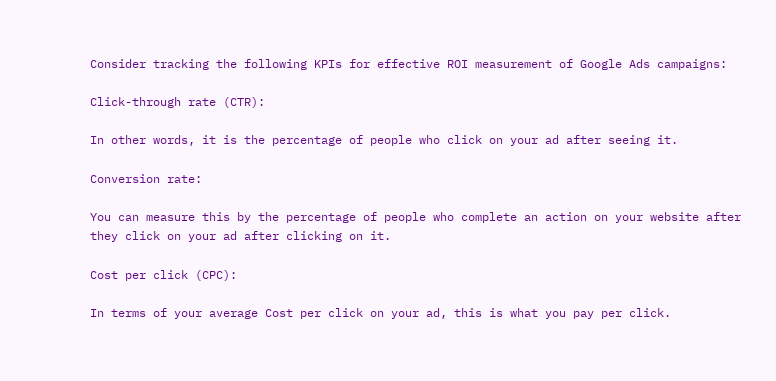Consider tracking the following KPIs for effective ROI measurement of Google Ads campaigns:

Click-through rate (CTR):

In other words, it is the percentage of people who click on your ad after seeing it.

Conversion rate:

You can measure this by the percentage of people who complete an action on your website after they click on your ad after clicking on it.

Cost per click (CPC):

In terms of your average Cost per click on your ad, this is what you pay per click.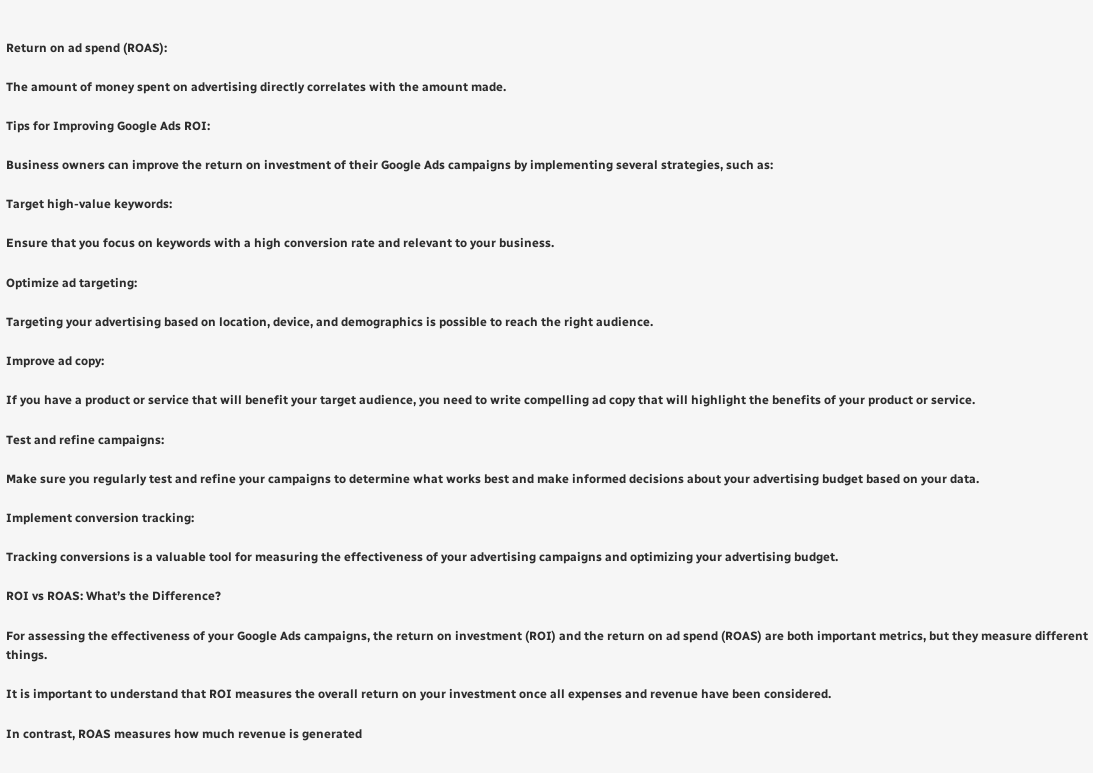Return on ad spend (ROAS):

The amount of money spent on advertising directly correlates with the amount made.

Tips for Improving Google Ads ROI:

Business owners can improve the return on investment of their Google Ads campaigns by implementing several strategies, such as:

Target high-value keywords:

Ensure that you focus on keywords with a high conversion rate and relevant to your business.

Optimize ad targeting:

Targeting your advertising based on location, device, and demographics is possible to reach the right audience.

Improve ad copy:

If you have a product or service that will benefit your target audience, you need to write compelling ad copy that will highlight the benefits of your product or service.

Test and refine campaigns:

Make sure you regularly test and refine your campaigns to determine what works best and make informed decisions about your advertising budget based on your data.

Implement conversion tracking:

Tracking conversions is a valuable tool for measuring the effectiveness of your advertising campaigns and optimizing your advertising budget.

ROI vs ROAS: What’s the Difference?

For assessing the effectiveness of your Google Ads campaigns, the return on investment (ROI) and the return on ad spend (ROAS) are both important metrics, but they measure different things.

It is important to understand that ROI measures the overall return on your investment once all expenses and revenue have been considered.

In contrast, ROAS measures how much revenue is generated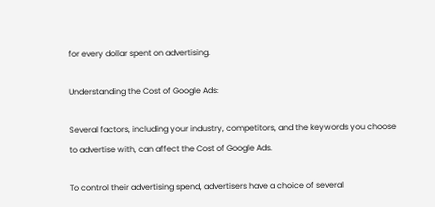for every dollar spent on advertising.

Understanding the Cost of Google Ads:

Several factors, including your industry, competitors, and the keywords you choose to advertise with, can affect the Cost of Google Ads.

To control their advertising spend, advertisers have a choice of several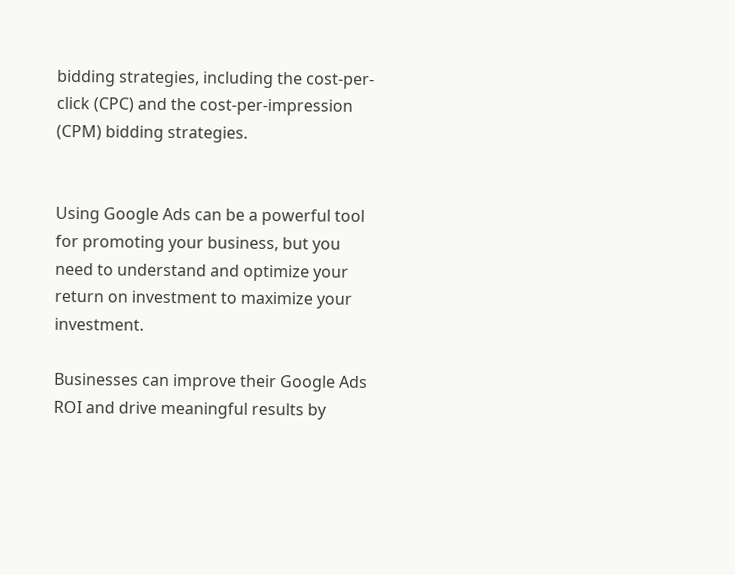bidding strategies, including the cost-per-click (CPC) and the cost-per-impression (CPM) bidding strategies.


Using Google Ads can be a powerful tool for promoting your business, but you need to understand and optimize your return on investment to maximize your investment.

Businesses can improve their Google Ads ROI and drive meaningful results by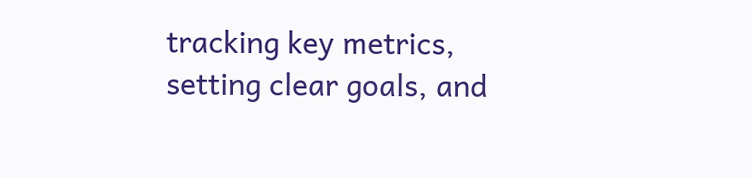tracking key metrics, setting clear goals, and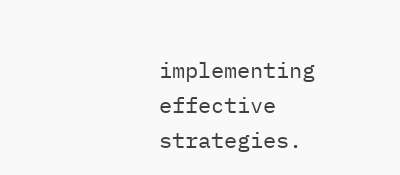implementing effective strategies.